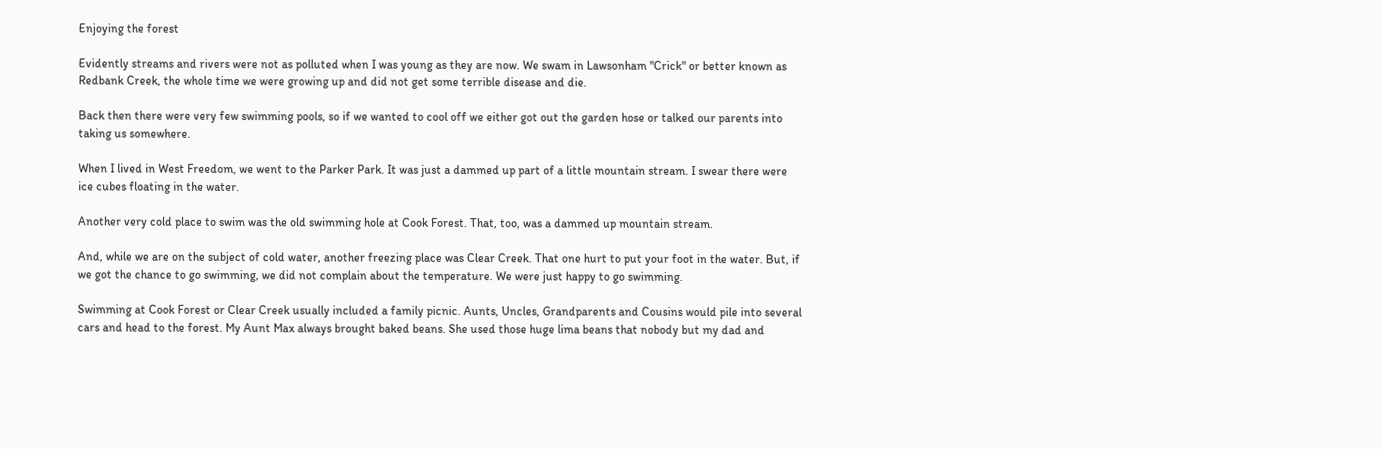Enjoying the forest

Evidently streams and rivers were not as polluted when I was young as they are now. We swam in Lawsonham "Crick" or better known as Redbank Creek, the whole time we were growing up and did not get some terrible disease and die.

Back then there were very few swimming pools, so if we wanted to cool off we either got out the garden hose or talked our parents into taking us somewhere.

When I lived in West Freedom, we went to the Parker Park. It was just a dammed up part of a little mountain stream. I swear there were ice cubes floating in the water.

Another very cold place to swim was the old swimming hole at Cook Forest. That, too, was a dammed up mountain stream.

And, while we are on the subject of cold water, another freezing place was Clear Creek. That one hurt to put your foot in the water. But, if we got the chance to go swimming, we did not complain about the temperature. We were just happy to go swimming.

Swimming at Cook Forest or Clear Creek usually included a family picnic. Aunts, Uncles, Grandparents and Cousins would pile into several cars and head to the forest. My Aunt Max always brought baked beans. She used those huge lima beans that nobody but my dad and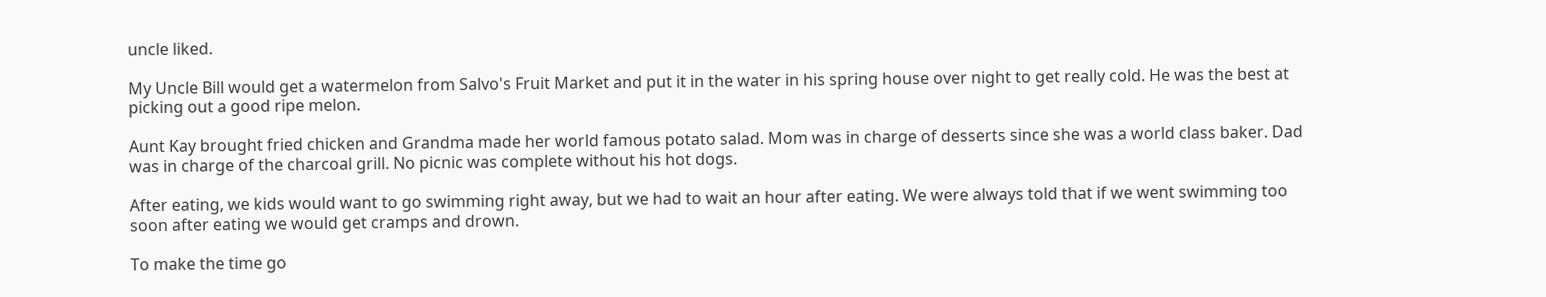uncle liked.

My Uncle Bill would get a watermelon from Salvo's Fruit Market and put it in the water in his spring house over night to get really cold. He was the best at picking out a good ripe melon.

Aunt Kay brought fried chicken and Grandma made her world famous potato salad. Mom was in charge of desserts since she was a world class baker. Dad was in charge of the charcoal grill. No picnic was complete without his hot dogs.

After eating, we kids would want to go swimming right away, but we had to wait an hour after eating. We were always told that if we went swimming too soon after eating we would get cramps and drown.

To make the time go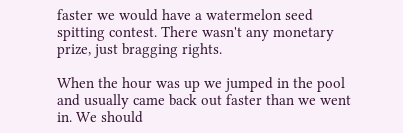faster we would have a watermelon seed spitting contest. There wasn't any monetary prize, just bragging rights.

When the hour was up we jumped in the pool and usually came back out faster than we went in. We should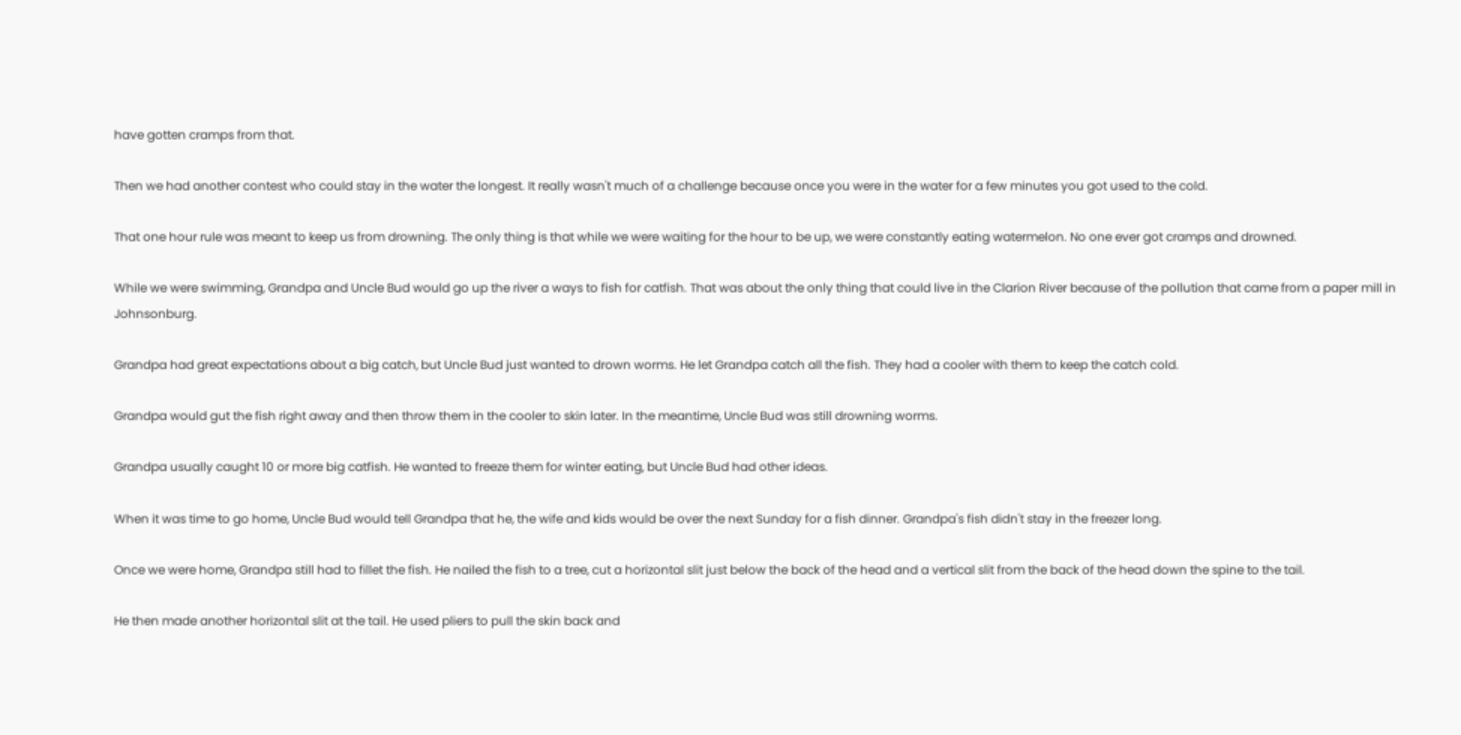have gotten cramps from that.

Then we had another contest who could stay in the water the longest. It really wasn't much of a challenge because once you were in the water for a few minutes you got used to the cold.

That one hour rule was meant to keep us from drowning. The only thing is that while we were waiting for the hour to be up, we were constantly eating watermelon. No one ever got cramps and drowned.

While we were swimming, Grandpa and Uncle Bud would go up the river a ways to fish for catfish. That was about the only thing that could live in the Clarion River because of the pollution that came from a paper mill in Johnsonburg.

Grandpa had great expectations about a big catch, but Uncle Bud just wanted to drown worms. He let Grandpa catch all the fish. They had a cooler with them to keep the catch cold.

Grandpa would gut the fish right away and then throw them in the cooler to skin later. In the meantime, Uncle Bud was still drowning worms.

Grandpa usually caught 10 or more big catfish. He wanted to freeze them for winter eating, but Uncle Bud had other ideas.

When it was time to go home, Uncle Bud would tell Grandpa that he, the wife and kids would be over the next Sunday for a fish dinner. Grandpa's fish didn't stay in the freezer long.

Once we were home, Grandpa still had to fillet the fish. He nailed the fish to a tree, cut a horizontal slit just below the back of the head and a vertical slit from the back of the head down the spine to the tail.

He then made another horizontal slit at the tail. He used pliers to pull the skin back and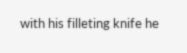with his filleting knife he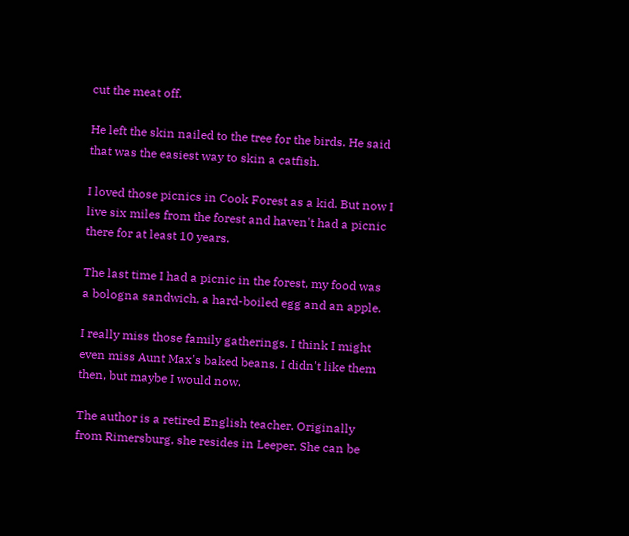cut the meat off.

He left the skin nailed to the tree for the birds. He said that was the easiest way to skin a catfish.

I loved those picnics in Cook Forest as a kid. But now I live six miles from the forest and haven't had a picnic there for at least 10 years.

The last time I had a picnic in the forest, my food was a bologna sandwich, a hard-boiled egg and an apple.

I really miss those family gatherings. I think I might even miss Aunt Max's baked beans. I didn't like them then, but maybe I would now.

The author is a retired English teacher. Originally from Rimersburg, she resides in Leeper. She can be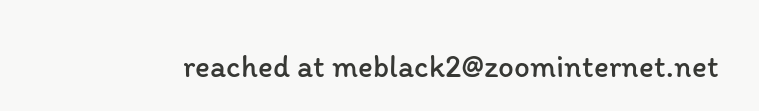reached at meblack2@zoominternet.net